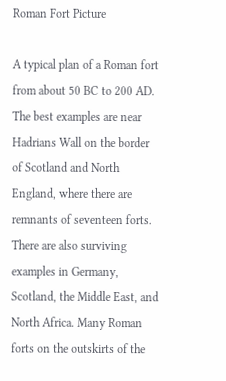Roman Fort Picture

A typical plan of a Roman fort from about 50 BC to 200 AD. The best examples are near Hadrians Wall on the border of Scotland and North England, where there are remnants of seventeen forts. There are also surviving examples in Germany, Scotland, the Middle East, and North Africa. Many Roman forts on the outskirts of the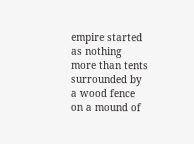empire started as nothing more than tents surrounded by a wood fence on a mound of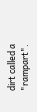dirt called a "rampart".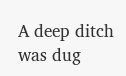A deep ditch was dug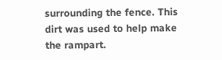surrounding the fence. This dirt was used to help make the rampart.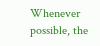Whenever possible, the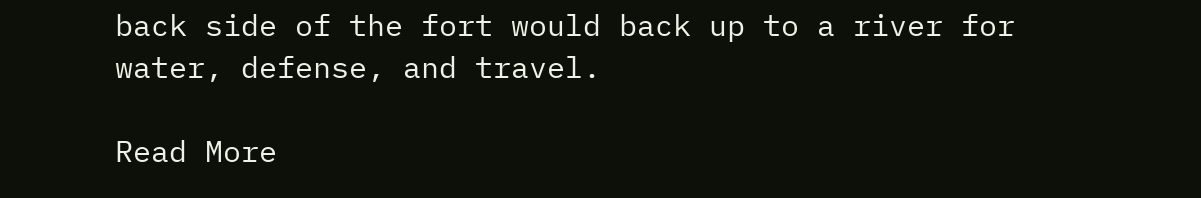back side of the fort would back up to a river for water, defense, and travel.

Read More